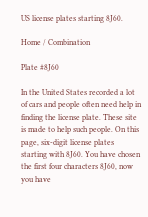US license plates starting 8J60.

Home / Combination

Plate #8J60

In the United States recorded a lot of cars and people often need help in finding the license plate. These site is made to help such people. On this page, six-digit license plates starting with 8J60. You have chosen the first four characters 8J60, now you have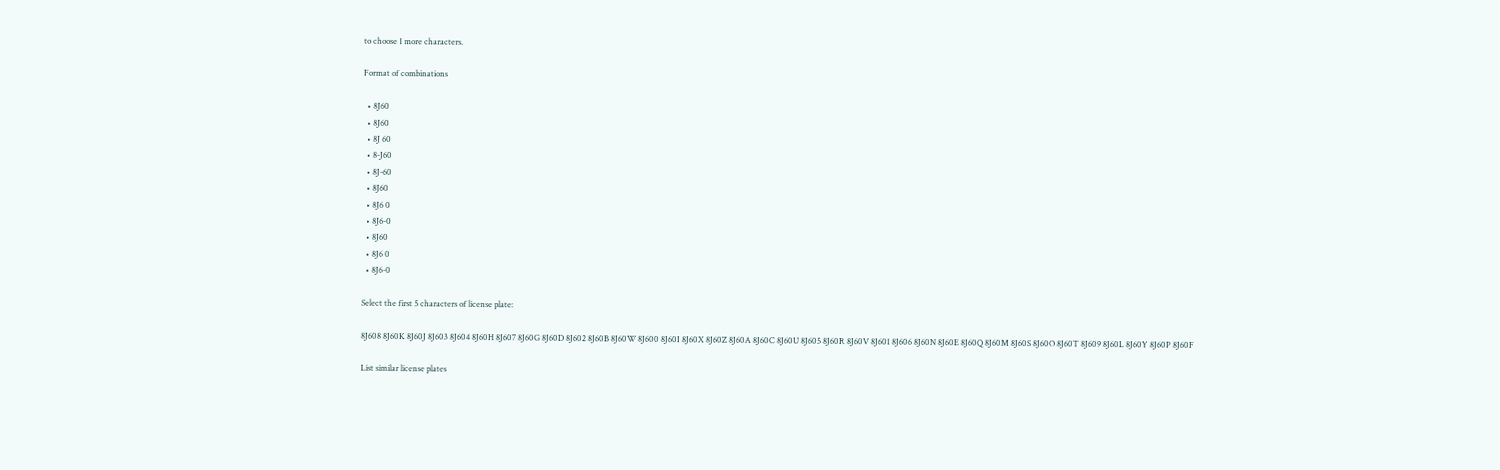to choose 1 more characters.

Format of combinations

  • 8J60
  • 8J60
  • 8J 60
  • 8-J60
  • 8J-60
  • 8J60
  • 8J6 0
  • 8J6-0
  • 8J60
  • 8J6 0
  • 8J6-0

Select the first 5 characters of license plate:

8J608 8J60K 8J60J 8J603 8J604 8J60H 8J607 8J60G 8J60D 8J602 8J60B 8J60W 8J600 8J60I 8J60X 8J60Z 8J60A 8J60C 8J60U 8J605 8J60R 8J60V 8J601 8J606 8J60N 8J60E 8J60Q 8J60M 8J60S 8J60O 8J60T 8J609 8J60L 8J60Y 8J60P 8J60F

List similar license plates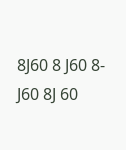8J60 8 J60 8-J60 8J 60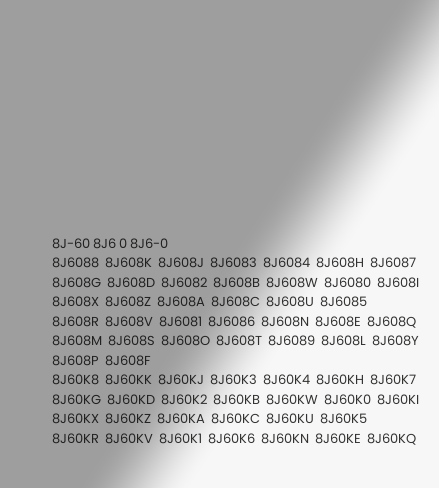8J-60 8J6 0 8J6-0
8J6088  8J608K  8J608J  8J6083  8J6084  8J608H  8J6087  8J608G  8J608D  8J6082  8J608B  8J608W  8J6080  8J608I  8J608X  8J608Z  8J608A  8J608C  8J608U  8J6085  8J608R  8J608V  8J6081  8J6086  8J608N  8J608E  8J608Q  8J608M  8J608S  8J608O  8J608T  8J6089  8J608L  8J608Y  8J608P  8J608F
8J60K8  8J60KK  8J60KJ  8J60K3  8J60K4  8J60KH  8J60K7  8J60KG  8J60KD  8J60K2  8J60KB  8J60KW  8J60K0  8J60KI  8J60KX  8J60KZ  8J60KA  8J60KC  8J60KU  8J60K5  8J60KR  8J60KV  8J60K1  8J60K6  8J60KN  8J60KE  8J60KQ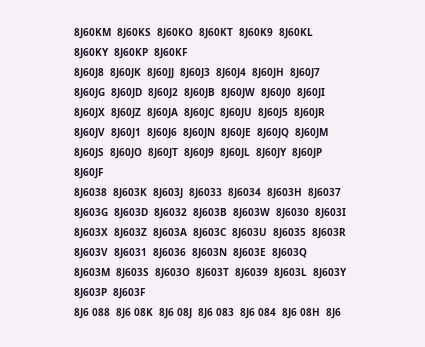8J60KM  8J60KS  8J60KO  8J60KT  8J60K9  8J60KL  8J60KY  8J60KP  8J60KF
8J60J8  8J60JK  8J60JJ  8J60J3  8J60J4  8J60JH  8J60J7  8J60JG  8J60JD  8J60J2  8J60JB  8J60JW  8J60J0  8J60JI  8J60JX  8J60JZ  8J60JA  8J60JC  8J60JU  8J60J5  8J60JR  8J60JV  8J60J1  8J60J6  8J60JN  8J60JE  8J60JQ  8J60JM  8J60JS  8J60JO  8J60JT  8J60J9  8J60JL  8J60JY  8J60JP  8J60JF
8J6038  8J603K  8J603J  8J6033  8J6034  8J603H  8J6037  8J603G  8J603D  8J6032  8J603B  8J603W  8J6030  8J603I  8J603X  8J603Z  8J603A  8J603C  8J603U  8J6035  8J603R  8J603V  8J6031  8J6036  8J603N  8J603E  8J603Q  8J603M  8J603S  8J603O  8J603T  8J6039  8J603L  8J603Y  8J603P  8J603F
8J6 088  8J6 08K  8J6 08J  8J6 083  8J6 084  8J6 08H  8J6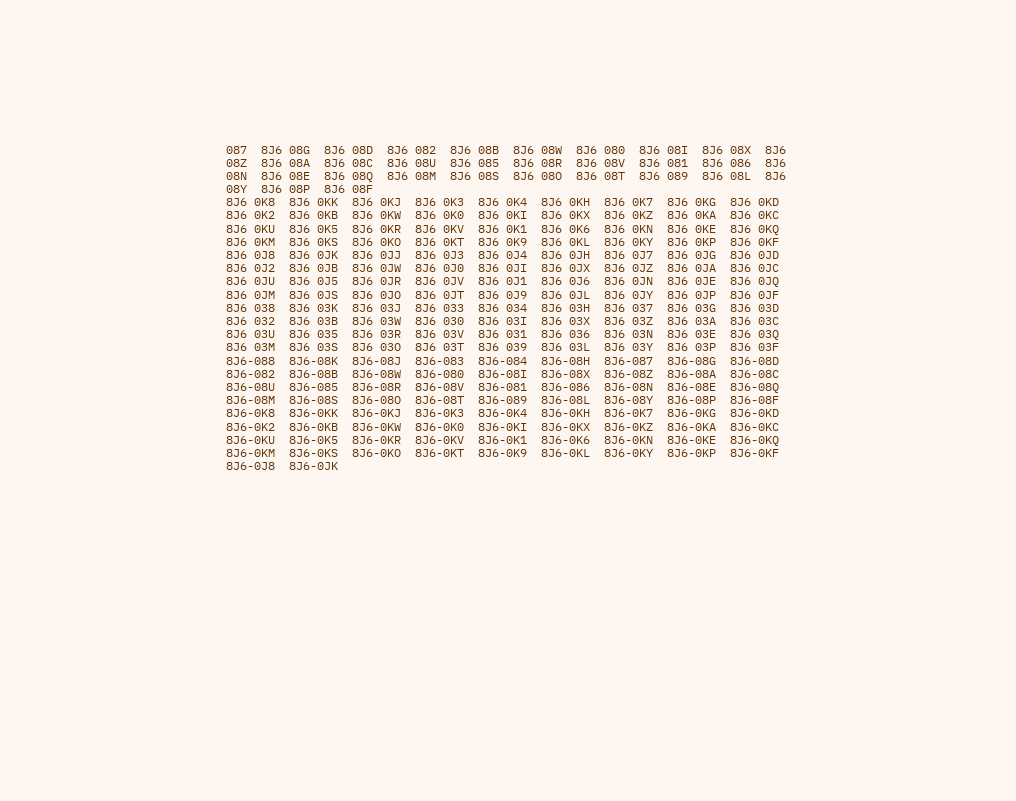087  8J6 08G  8J6 08D  8J6 082  8J6 08B  8J6 08W  8J6 080  8J6 08I  8J6 08X  8J6 08Z  8J6 08A  8J6 08C  8J6 08U  8J6 085  8J6 08R  8J6 08V  8J6 081  8J6 086  8J6 08N  8J6 08E  8J6 08Q  8J6 08M  8J6 08S  8J6 08O  8J6 08T  8J6 089  8J6 08L  8J6 08Y  8J6 08P  8J6 08F
8J6 0K8  8J6 0KK  8J6 0KJ  8J6 0K3  8J6 0K4  8J6 0KH  8J6 0K7  8J6 0KG  8J6 0KD  8J6 0K2  8J6 0KB  8J6 0KW  8J6 0K0  8J6 0KI  8J6 0KX  8J6 0KZ  8J6 0KA  8J6 0KC  8J6 0KU  8J6 0K5  8J6 0KR  8J6 0KV  8J6 0K1  8J6 0K6  8J6 0KN  8J6 0KE  8J6 0KQ  8J6 0KM  8J6 0KS  8J6 0KO  8J6 0KT  8J6 0K9  8J6 0KL  8J6 0KY  8J6 0KP  8J6 0KF
8J6 0J8  8J6 0JK  8J6 0JJ  8J6 0J3  8J6 0J4  8J6 0JH  8J6 0J7  8J6 0JG  8J6 0JD  8J6 0J2  8J6 0JB  8J6 0JW  8J6 0J0  8J6 0JI  8J6 0JX  8J6 0JZ  8J6 0JA  8J6 0JC  8J6 0JU  8J6 0J5  8J6 0JR  8J6 0JV  8J6 0J1  8J6 0J6  8J6 0JN  8J6 0JE  8J6 0JQ  8J6 0JM  8J6 0JS  8J6 0JO  8J6 0JT  8J6 0J9  8J6 0JL  8J6 0JY  8J6 0JP  8J6 0JF
8J6 038  8J6 03K  8J6 03J  8J6 033  8J6 034  8J6 03H  8J6 037  8J6 03G  8J6 03D  8J6 032  8J6 03B  8J6 03W  8J6 030  8J6 03I  8J6 03X  8J6 03Z  8J6 03A  8J6 03C  8J6 03U  8J6 035  8J6 03R  8J6 03V  8J6 031  8J6 036  8J6 03N  8J6 03E  8J6 03Q  8J6 03M  8J6 03S  8J6 03O  8J6 03T  8J6 039  8J6 03L  8J6 03Y  8J6 03P  8J6 03F
8J6-088  8J6-08K  8J6-08J  8J6-083  8J6-084  8J6-08H  8J6-087  8J6-08G  8J6-08D  8J6-082  8J6-08B  8J6-08W  8J6-080  8J6-08I  8J6-08X  8J6-08Z  8J6-08A  8J6-08C  8J6-08U  8J6-085  8J6-08R  8J6-08V  8J6-081  8J6-086  8J6-08N  8J6-08E  8J6-08Q  8J6-08M  8J6-08S  8J6-08O  8J6-08T  8J6-089  8J6-08L  8J6-08Y  8J6-08P  8J6-08F
8J6-0K8  8J6-0KK  8J6-0KJ  8J6-0K3  8J6-0K4  8J6-0KH  8J6-0K7  8J6-0KG  8J6-0KD  8J6-0K2  8J6-0KB  8J6-0KW  8J6-0K0  8J6-0KI  8J6-0KX  8J6-0KZ  8J6-0KA  8J6-0KC  8J6-0KU  8J6-0K5  8J6-0KR  8J6-0KV  8J6-0K1  8J6-0K6  8J6-0KN  8J6-0KE  8J6-0KQ  8J6-0KM  8J6-0KS  8J6-0KO  8J6-0KT  8J6-0K9  8J6-0KL  8J6-0KY  8J6-0KP  8J6-0KF
8J6-0J8  8J6-0JK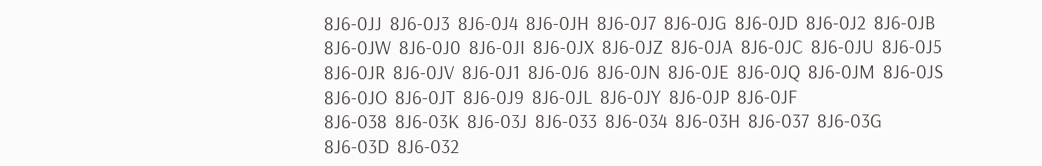8J6-0JJ  8J6-0J3  8J6-0J4  8J6-0JH  8J6-0J7  8J6-0JG  8J6-0JD  8J6-0J2  8J6-0JB  8J6-0JW  8J6-0J0  8J6-0JI  8J6-0JX  8J6-0JZ  8J6-0JA  8J6-0JC  8J6-0JU  8J6-0J5  8J6-0JR  8J6-0JV  8J6-0J1  8J6-0J6  8J6-0JN  8J6-0JE  8J6-0JQ  8J6-0JM  8J6-0JS  8J6-0JO  8J6-0JT  8J6-0J9  8J6-0JL  8J6-0JY  8J6-0JP  8J6-0JF
8J6-038  8J6-03K  8J6-03J  8J6-033  8J6-034  8J6-03H  8J6-037  8J6-03G  8J6-03D  8J6-032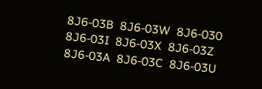8J6-03B  8J6-03W  8J6-030  8J6-03I  8J6-03X  8J6-03Z  8J6-03A  8J6-03C  8J6-03U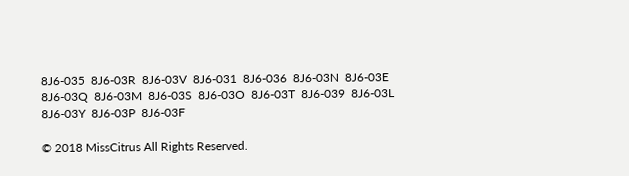8J6-035  8J6-03R  8J6-03V  8J6-031  8J6-036  8J6-03N  8J6-03E  8J6-03Q  8J6-03M  8J6-03S  8J6-03O  8J6-03T  8J6-039  8J6-03L  8J6-03Y  8J6-03P  8J6-03F

© 2018 MissCitrus All Rights Reserved.